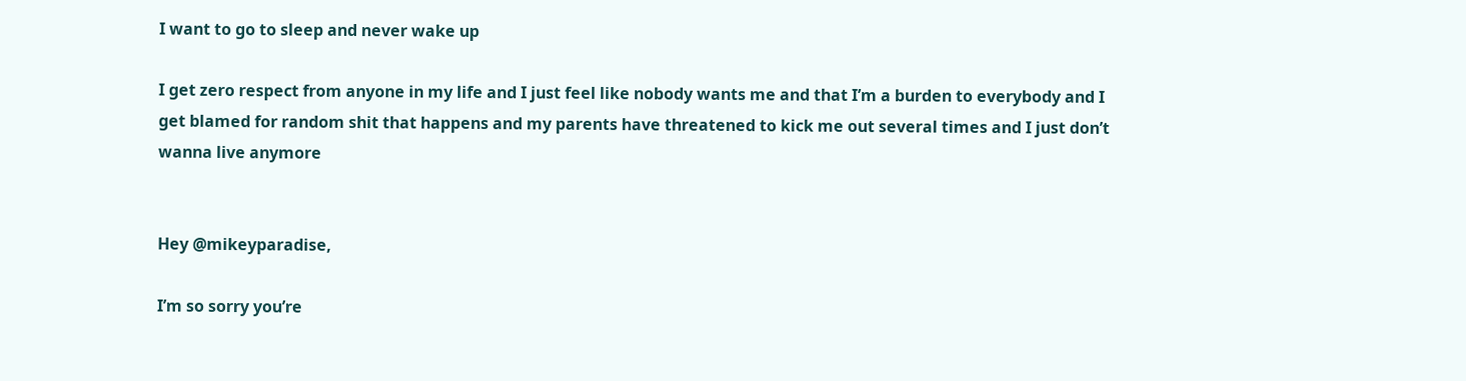I want to go to sleep and never wake up

I get zero respect from anyone in my life and I just feel like nobody wants me and that I’m a burden to everybody and I get blamed for random shit that happens and my parents have threatened to kick me out several times and I just don’t wanna live anymore


Hey @mikeyparadise,

I’m so sorry you’re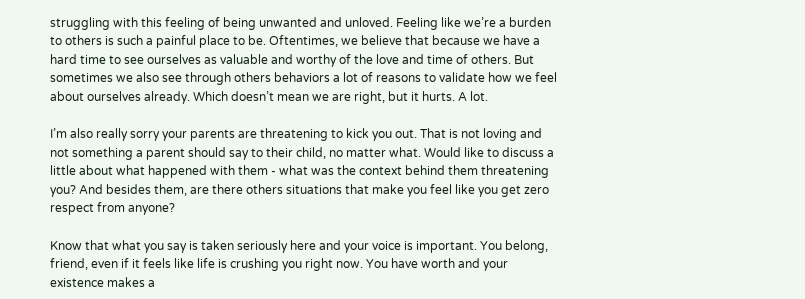struggling with this feeling of being unwanted and unloved. Feeling like we’re a burden to others is such a painful place to be. Oftentimes, we believe that because we have a hard time to see ourselves as valuable and worthy of the love and time of others. But sometimes we also see through others behaviors a lot of reasons to validate how we feel about ourselves already. Which doesn’t mean we are right, but it hurts. A lot.

I’m also really sorry your parents are threatening to kick you out. That is not loving and not something a parent should say to their child, no matter what. Would like to discuss a little about what happened with them - what was the context behind them threatening you? And besides them, are there others situations that make you feel like you get zero respect from anyone?

Know that what you say is taken seriously here and your voice is important. You belong, friend, even if it feels like life is crushing you right now. You have worth and your existence makes a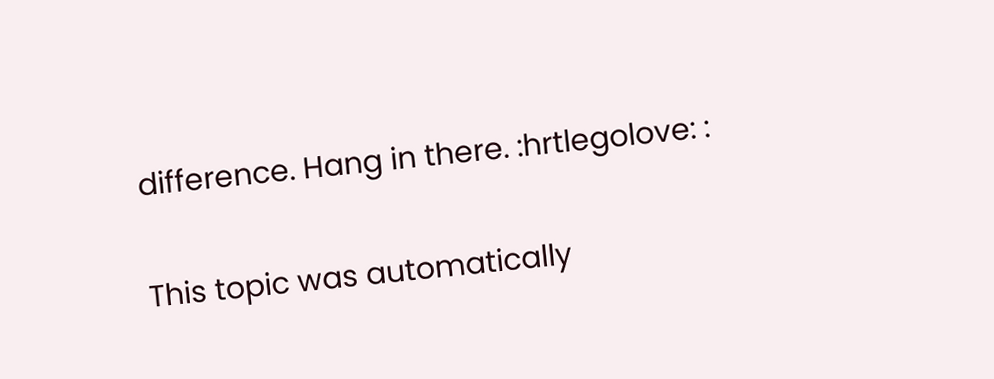difference. Hang in there. :hrtlegolove: :

This topic was automatically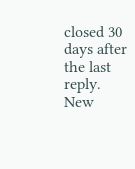closed 30 days after the last reply. New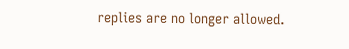replies are no longer allowed.